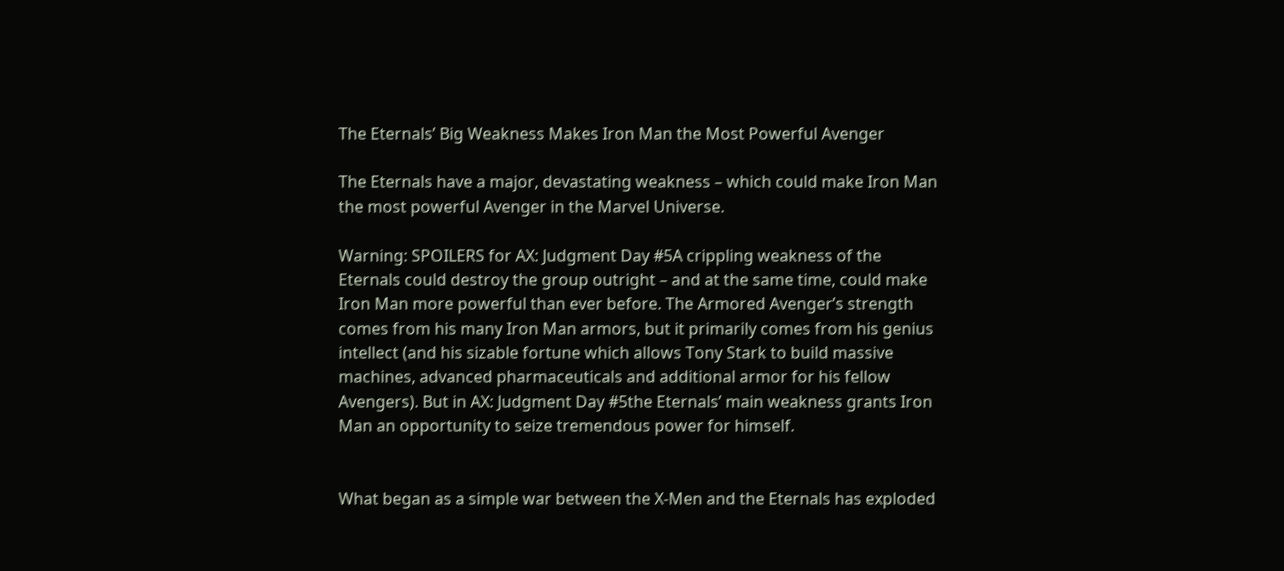The Eternals’ Big Weakness Makes Iron Man the Most Powerful Avenger

The Eternals have a major, devastating weakness – which could make Iron Man the most powerful Avenger in the Marvel Universe.

Warning: SPOILERS for AX: Judgment Day #5A crippling weakness of the Eternals could destroy the group outright – and at the same time, could make Iron Man more powerful than ever before. The Armored Avenger’s strength comes from his many Iron Man armors, but it primarily comes from his genius intellect (and his sizable fortune which allows Tony Stark to build massive machines, advanced pharmaceuticals and additional armor for his fellow Avengers). But in AX: Judgment Day #5the Eternals’ main weakness grants Iron Man an opportunity to seize tremendous power for himself.


What began as a simple war between the X-Men and the Eternals has exploded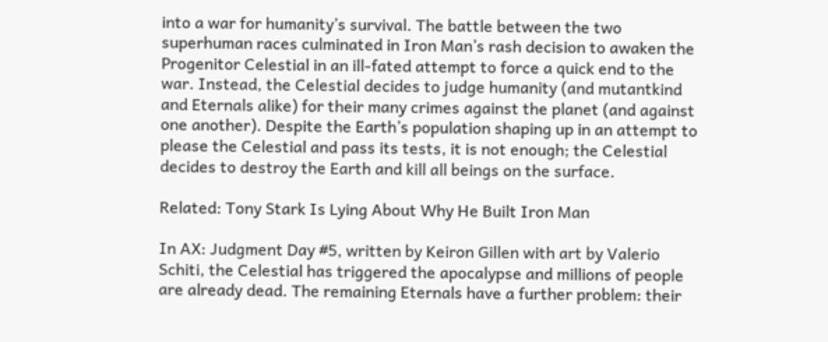into a war for humanity’s survival. The battle between the two superhuman races culminated in Iron Man’s rash decision to awaken the Progenitor Celestial in an ill-fated attempt to force a quick end to the war. Instead, the Celestial decides to judge humanity (and mutantkind and Eternals alike) for their many crimes against the planet (and against one another). Despite the Earth’s population shaping up in an attempt to please the Celestial and pass its tests, it is not enough; the Celestial decides to destroy the Earth and kill all beings on the surface.

Related: Tony Stark Is Lying About Why He Built Iron Man

In AX: Judgment Day #5, written by Keiron Gillen with art by Valerio Schiti, the Celestial has triggered the apocalypse and millions of people are already dead. The remaining Eternals have a further problem: their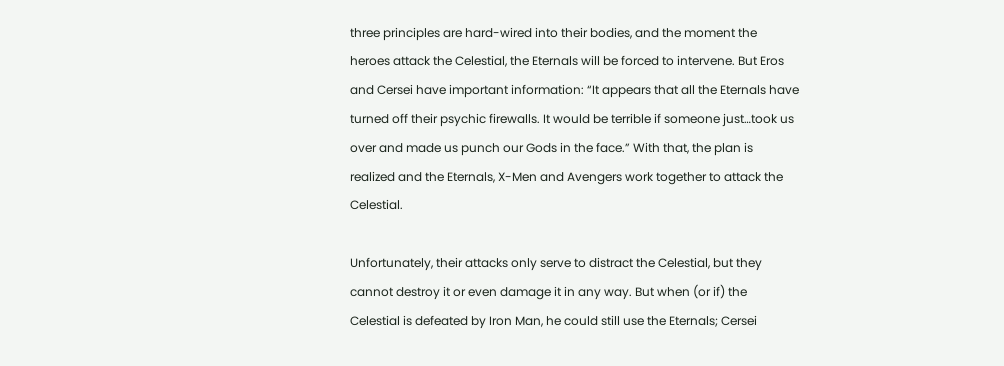three principles are hard-wired into their bodies, and the moment the heroes attack the Celestial, the Eternals will be forced to intervene. But Eros and Cersei have important information: “It appears that all the Eternals have turned off their psychic firewalls. It would be terrible if someone just…took us over and made us punch our Gods in the face.” With that, the plan is realized and the Eternals, X-Men and Avengers work together to attack the Celestial.

Unfortunately, their attacks only serve to distract the Celestial, but they cannot destroy it or even damage it in any way. But when (or if) the Celestial is defeated by Iron Man, he could still use the Eternals; Cersei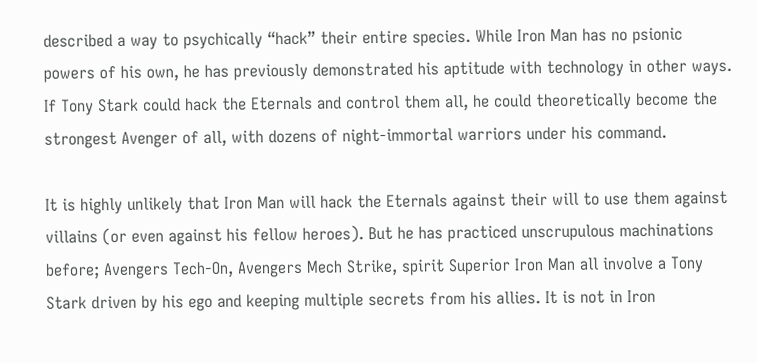described a way to psychically “hack” their entire species. While Iron Man has no psionic powers of his own, he has previously demonstrated his aptitude with technology in other ways. If Tony Stark could hack the Eternals and control them all, he could theoretically become the strongest Avenger of all, with dozens of night-immortal warriors under his command.

It is highly unlikely that Iron Man will hack the Eternals against their will to use them against villains (or even against his fellow heroes). But he has practiced unscrupulous machinations before; Avengers Tech-On, Avengers Mech Strike, spirit Superior Iron Man all involve a Tony Stark driven by his ego and keeping multiple secrets from his allies. It is not in Iron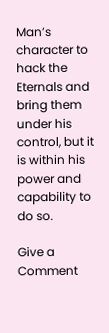Man’s character to hack the Eternals and bring them under his control, but it is within his power and capability to do so.

Give a Comment